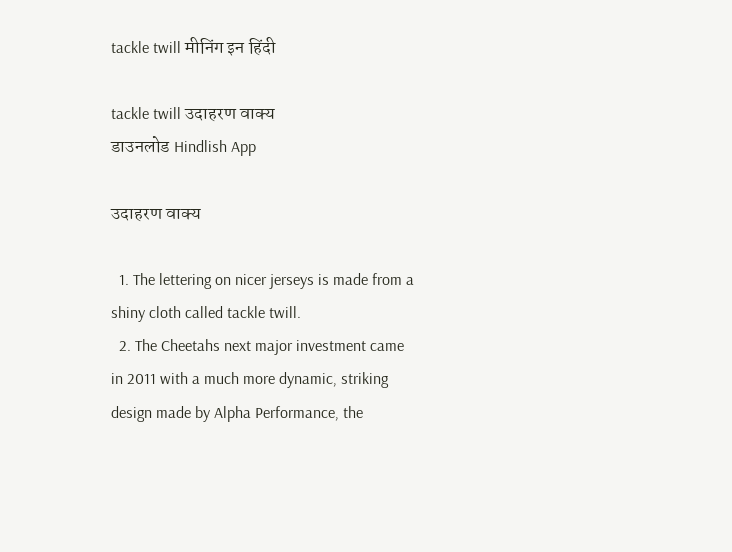tackle twill मीनिंग इन हिंदी

tackle twill उदाहरण वाक्य
डाउनलोड Hindlish App

उदाहरण वाक्य

  1. The lettering on nicer jerseys is made from a shiny cloth called tackle twill.
  2. The Cheetahs next major investment came in 2011 with a much more dynamic, striking design made by Alpha Performance, the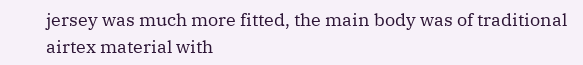jersey was much more fitted, the main body was of traditional airtex material with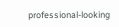professional-looking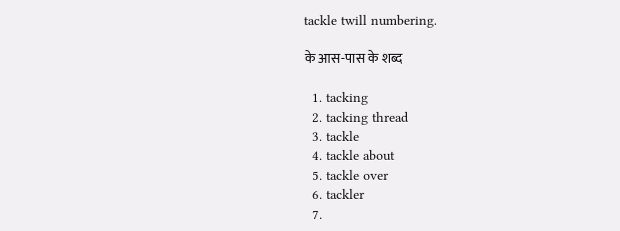tackle twill numbering.

के आस-पास के शब्द

  1. tacking
  2. tacking thread
  3. tackle
  4. tackle about
  5. tackle over
  6. tackler
  7.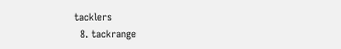tacklers
  8. tackrange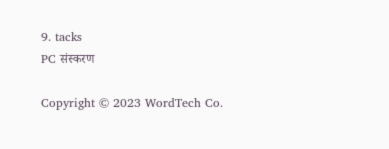9. tacks
PC संस्करण

Copyright © 2023 WordTech Co.